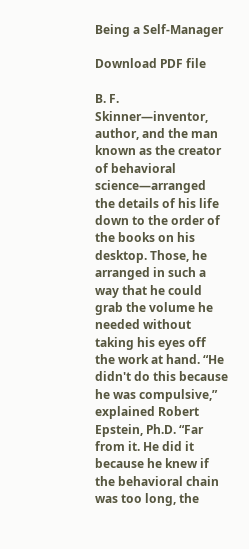Being a Self-Manager

Download PDF file

B. F. Skinner—inventor, author, and the man known as the creator of behavioral science—arranged the details of his life down to the order of the books on his desktop. Those, he arranged in such a way that he could grab the volume he needed without taking his eyes off the work at hand. “He didn't do this because he was compulsive,” explained Robert Epstein, Ph.D. “Far from it. He did it because he knew if the behavioral chain was too long, the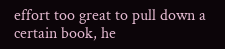effort too great to pull down a certain book, he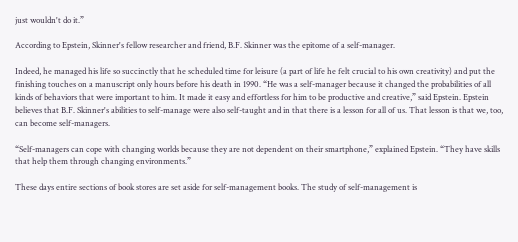just wouldn't do it.”

According to Epstein, Skinner's fellow researcher and friend, B.F. Skinner was the epitome of a self-manager.

Indeed, he managed his life so succinctly that he scheduled time for leisure (a part of life he felt crucial to his own creativity) and put the finishing touches on a manuscript only hours before his death in 1990. “He was a self-manager because it changed the probabilities of all kinds of behaviors that were important to him. It made it easy and effortless for him to be productive and creative,” said Epstein. Epstein believes that B.F. Skinner's abilities to self-manage were also self-taught and in that there is a lesson for all of us. That lesson is that we, too, can become self-managers.

“Self-managers can cope with changing worlds because they are not dependent on their smartphone,” explained Epstein. “They have skills that help them through changing environments.”

These days entire sections of book stores are set aside for self-management books. The study of self-management is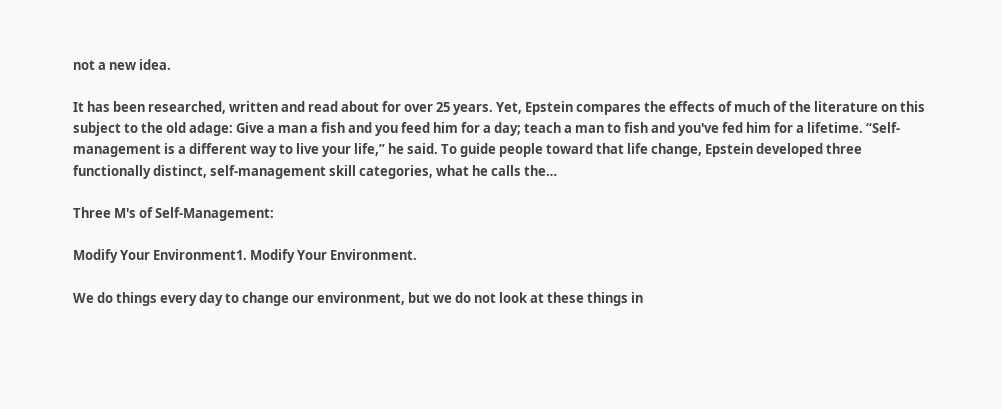not a new idea.

It has been researched, written and read about for over 25 years. Yet, Epstein compares the effects of much of the literature on this subject to the old adage: Give a man a fish and you feed him for a day; teach a man to fish and you've fed him for a lifetime. “Self-management is a different way to live your life,” he said. To guide people toward that life change, Epstein developed three functionally distinct, self-management skill categories, what he calls the…

Three M's of Self-Management:

Modify Your Environment1. Modify Your Environment.

We do things every day to change our environment, but we do not look at these things in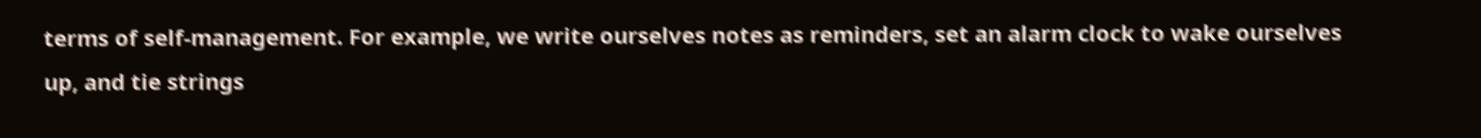terms of self-management. For example, we write ourselves notes as reminders, set an alarm clock to wake ourselves up, and tie strings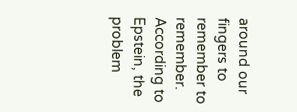around our fingers to remember to remember. According to Epstein, the problem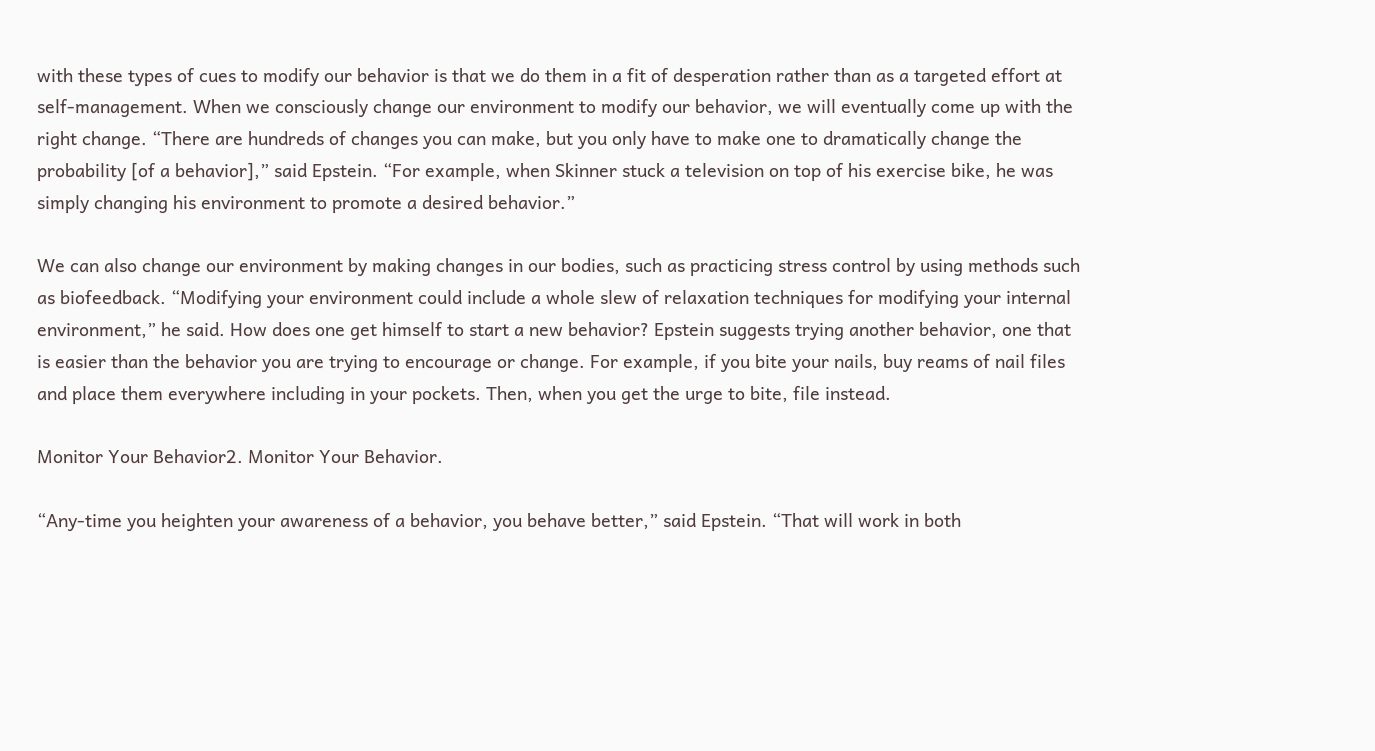with these types of cues to modify our behavior is that we do them in a fit of desperation rather than as a targeted effort at self-management. When we consciously change our environment to modify our behavior, we will eventually come up with the right change. “There are hundreds of changes you can make, but you only have to make one to dramatically change the probability [of a behavior],” said Epstein. “For example, when Skinner stuck a television on top of his exercise bike, he was simply changing his environment to promote a desired behavior.”

We can also change our environment by making changes in our bodies, such as practicing stress control by using methods such as biofeedback. “Modifying your environment could include a whole slew of relaxation techniques for modifying your internal environment,” he said. How does one get himself to start a new behavior? Epstein suggests trying another behavior, one that is easier than the behavior you are trying to encourage or change. For example, if you bite your nails, buy reams of nail files and place them everywhere including in your pockets. Then, when you get the urge to bite, file instead.

Monitor Your Behavior2. Monitor Your Behavior.

“Any-time you heighten your awareness of a behavior, you behave better,” said Epstein. “That will work in both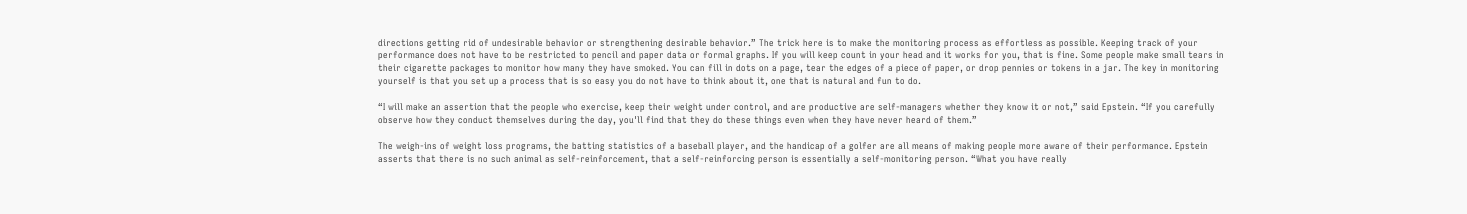directions getting rid of undesirable behavior or strengthening desirable behavior.” The trick here is to make the monitoring process as effortless as possible. Keeping track of your performance does not have to be restricted to pencil and paper data or formal graphs. If you will keep count in your head and it works for you, that is fine. Some people make small tears in their cigarette packages to monitor how many they have smoked. You can fill in dots on a page, tear the edges of a piece of paper, or drop pennies or tokens in a jar. The key in monitoring yourself is that you set up a process that is so easy you do not have to think about it, one that is natural and fun to do.

“I will make an assertion that the people who exercise, keep their weight under control, and are productive are self-managers whether they know it or not,” said Epstein. “If you carefully observe how they conduct themselves during the day, you'll find that they do these things even when they have never heard of them.”

The weigh-ins of weight loss programs, the batting statistics of a baseball player, and the handicap of a golfer are all means of making people more aware of their performance. Epstein asserts that there is no such animal as self-reinforcement, that a self-reinforcing person is essentially a self-monitoring person. “What you have really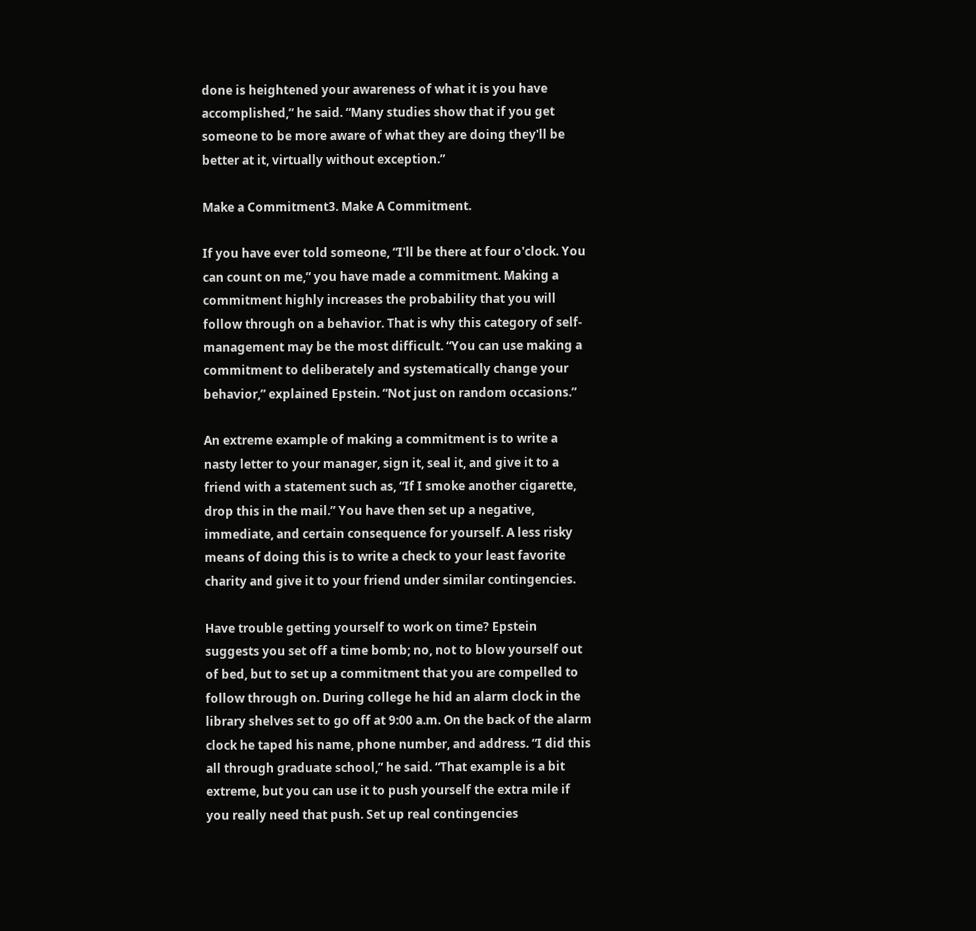done is heightened your awareness of what it is you have accomplished,” he said. “Many studies show that if you get someone to be more aware of what they are doing they'll be better at it, virtually without exception.”

Make a Commitment3. Make A Commitment.

If you have ever told someone, “I'll be there at four o'clock. You can count on me,” you have made a commitment. Making a commitment highly increases the probability that you will follow through on a behavior. That is why this category of self-management may be the most difficult. “You can use making a commitment to deliberately and systematically change your behavior,” explained Epstein. “Not just on random occasions.”

An extreme example of making a commitment is to write a nasty letter to your manager, sign it, seal it, and give it to a friend with a statement such as, “If I smoke another cigarette, drop this in the mail.” You have then set up a negative, immediate, and certain consequence for yourself. A less risky means of doing this is to write a check to your least favorite charity and give it to your friend under similar contingencies.

Have trouble getting yourself to work on time? Epstein suggests you set off a time bomb; no, not to blow yourself out of bed, but to set up a commitment that you are compelled to follow through on. During college he hid an alarm clock in the library shelves set to go off at 9:00 a.m. On the back of the alarm clock he taped his name, phone number, and address. “I did this all through graduate school,” he said. “That example is a bit extreme, but you can use it to push yourself the extra mile if you really need that push. Set up real contingencies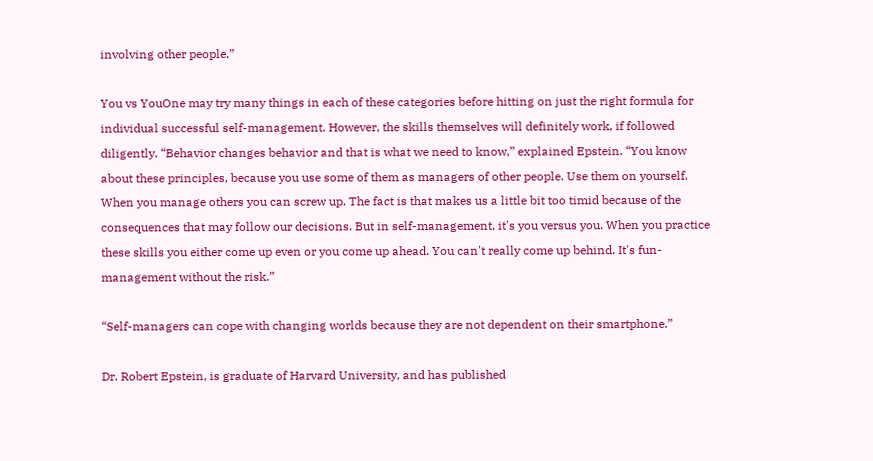involving other people.”

You vs YouOne may try many things in each of these categories before hitting on just the right formula for individual successful self-management. However, the skills themselves will definitely work, if followed diligently. “Behavior changes behavior and that is what we need to know,” explained Epstein. “You know about these principles, because you use some of them as managers of other people. Use them on yourself. When you manage others you can screw up. The fact is that makes us a little bit too timid because of the consequences that may follow our decisions. But in self-management, it's you versus you. When you practice these skills you either come up even or you come up ahead. You can't really come up behind. It's fun-management without the risk.”

“Self-managers can cope with changing worlds because they are not dependent on their smartphone.”

Dr. Robert Epstein, is graduate of Harvard University, and has published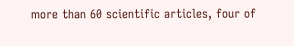more than 60 scientific articles, four of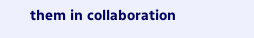them in collaboration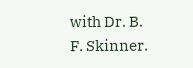with Dr. B. F. Skinner.